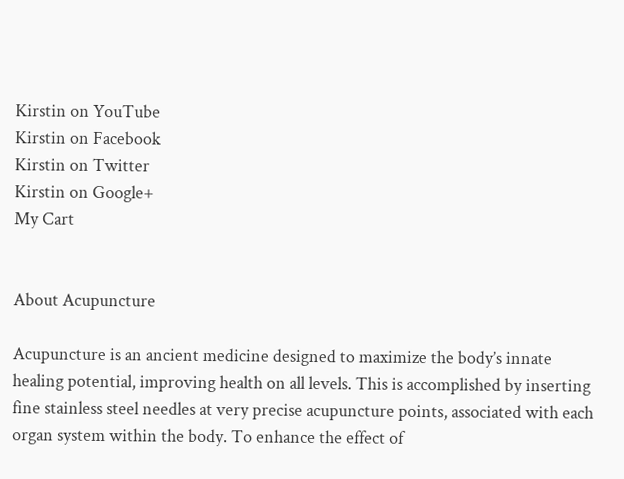Kirstin on YouTube
Kirstin on Facebook
Kirstin on Twitter
Kirstin on Google+
My Cart


About Acupuncture

Acupuncture is an ancient medicine designed to maximize the body’s innate healing potential, improving health on all levels. This is accomplished by inserting fine stainless steel needles at very precise acupuncture points, associated with each organ system within the body. To enhance the effect of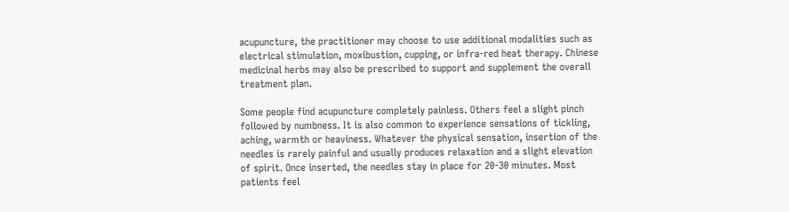acupuncture, the practitioner may choose to use additional modalities such as electrical stimulation, moxibustion, cupping, or infra-red heat therapy. Chinese medicinal herbs may also be prescribed to support and supplement the overall treatment plan.

Some people find acupuncture completely painless. Others feel a slight pinch followed by numbness. It is also common to experience sensations of tickling, aching, warmth or heaviness. Whatever the physical sensation, insertion of the needles is rarely painful and usually produces relaxation and a slight elevation of spirit. Once inserted, the needles stay in place for 20-30 minutes. Most patients feel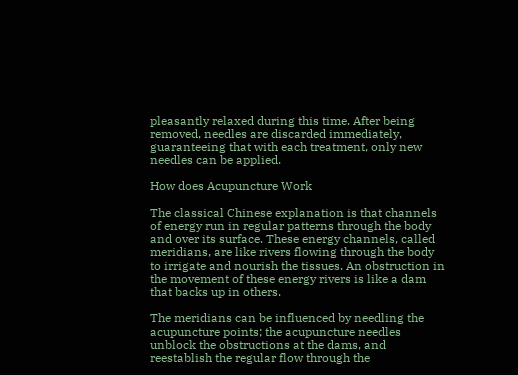pleasantly relaxed during this time. After being removed, needles are discarded immediately, guaranteeing that with each treatment, only new needles can be applied.

How does Acupuncture Work

The classical Chinese explanation is that channels of energy run in regular patterns through the body and over its surface. These energy channels, called meridians, are like rivers flowing through the body to irrigate and nourish the tissues. An obstruction in the movement of these energy rivers is like a dam that backs up in others.

The meridians can be influenced by needling the acupuncture points; the acupuncture needles unblock the obstructions at the dams, and reestablish the regular flow through the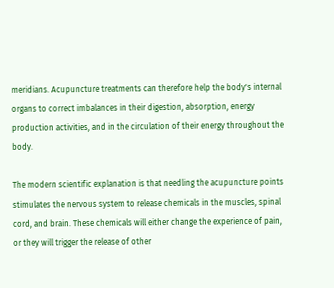meridians. Acupuncture treatments can therefore help the body's internal organs to correct imbalances in their digestion, absorption, energy production activities, and in the circulation of their energy throughout the body.

The modern scientific explanation is that needling the acupuncture points stimulates the nervous system to release chemicals in the muscles, spinal cord, and brain. These chemicals will either change the experience of pain, or they will trigger the release of other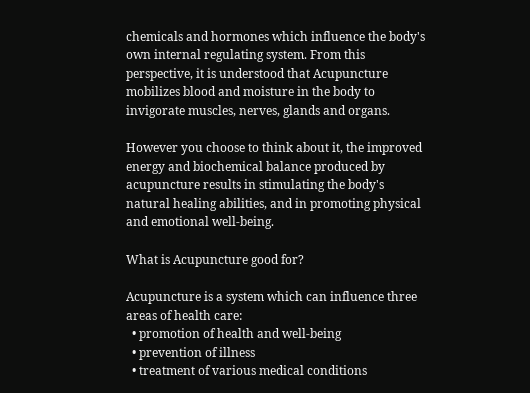chemicals and hormones which influence the body's own internal regulating system. From this perspective, it is understood that Acupuncture mobilizes blood and moisture in the body to invigorate muscles, nerves, glands and organs.

However you choose to think about it, the improved energy and biochemical balance produced by acupuncture results in stimulating the body's natural healing abilities, and in promoting physical and emotional well-being.

What is Acupuncture good for?

Acupuncture is a system which can influence three areas of health care:
  • promotion of health and well-being
  • prevention of illness
  • treatment of various medical conditions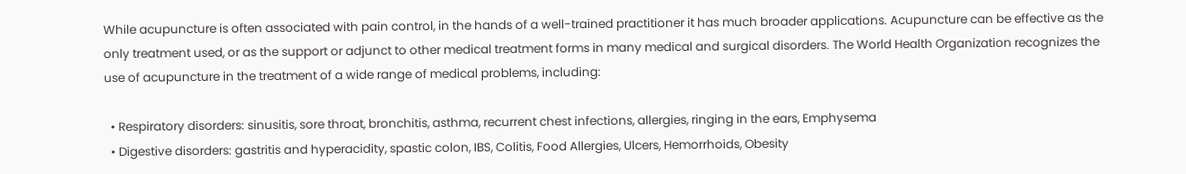While acupuncture is often associated with pain control, in the hands of a well-trained practitioner it has much broader applications. Acupuncture can be effective as the only treatment used, or as the support or adjunct to other medical treatment forms in many medical and surgical disorders. The World Health Organization recognizes the use of acupuncture in the treatment of a wide range of medical problems, including:

  • Respiratory disorders: sinusitis, sore throat, bronchitis, asthma, recurrent chest infections, allergies, ringing in the ears, Emphysema
  • Digestive disorders: gastritis and hyperacidity, spastic colon, IBS, Colitis, Food Allergies, Ulcers, Hemorrhoids, Obesity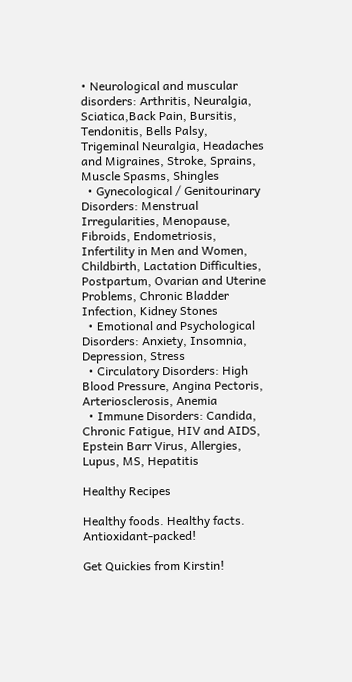• Neurological and muscular disorders: Arthritis, Neuralgia, Sciatica,Back Pain, Bursitis, Tendonitis, Bells Palsy, Trigeminal Neuralgia, Headaches and Migraines, Stroke, Sprains, Muscle Spasms, Shingles
  • Gynecological / Genitourinary Disorders: Menstrual Irregularities, Menopause, Fibroids, Endometriosis, Infertility in Men and Women, Childbirth, Lactation Difficulties, Postpartum, Ovarian and Uterine Problems, Chronic Bladder Infection, Kidney Stones
  • Emotional and Psychological Disorders: Anxiety, Insomnia, Depression, Stress
  • Circulatory Disorders: High Blood Pressure, Angina Pectoris, Arteriosclerosis, Anemia
  • Immune Disorders: Candida, Chronic Fatigue, HIV and AIDS, Epstein Barr Virus, Allergies, Lupus, MS, Hepatitis

Healthy Recipes

Healthy foods. Healthy facts. Antioxidant-packed!

Get Quickies from Kirstin!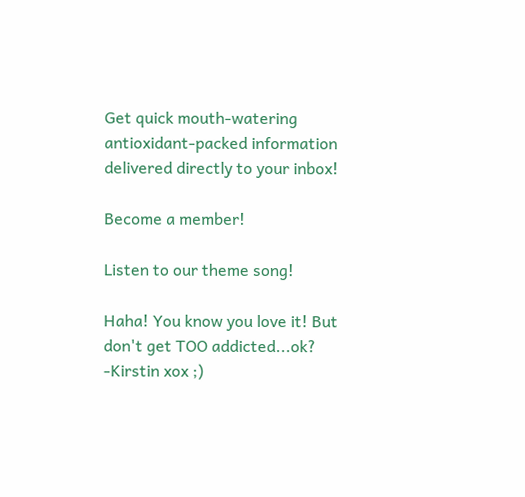Get quick mouth-watering antioxidant-packed information delivered directly to your inbox!

Become a member!

Listen to our theme song!

Haha! You know you love it! But don't get TOO addicted...ok? -Kirstin xox ;)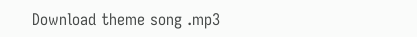Download theme song .mp3